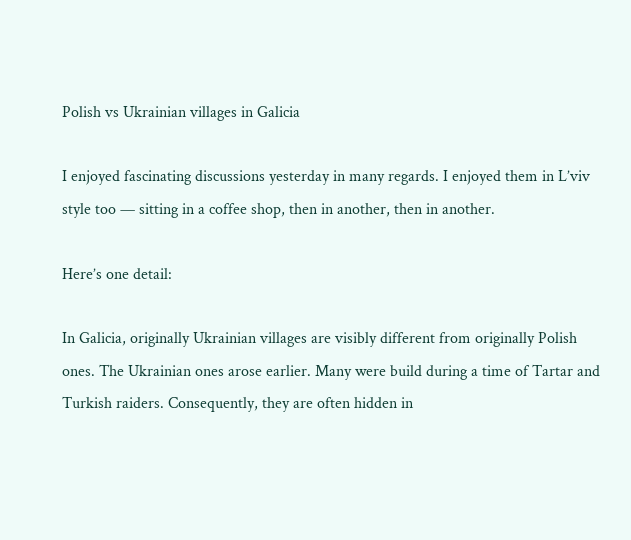Polish vs Ukrainian villages in Galicia

I enjoyed fascinating discussions yesterday in many regards. I enjoyed them in L’viv style too — sitting in a coffee shop, then in another, then in another.

Here’s one detail:

In Galicia, originally Ukrainian villages are visibly different from originally Polish ones. The Ukrainian ones arose earlier. Many were build during a time of Tartar and Turkish raiders. Consequently, they are often hidden in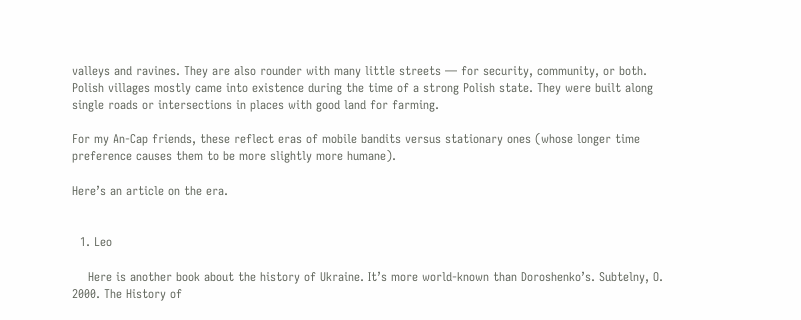valleys and ravines. They are also rounder with many little streets — for security, community, or both. Polish villages mostly came into existence during the time of a strong Polish state. They were built along single roads or intersections in places with good land for farming.

For my An-Cap friends, these reflect eras of mobile bandits versus stationary ones (whose longer time preference causes them to be more slightly more humane).

Here’s an article on the era.


  1. Leo

    Here is another book about the history of Ukraine. It’s more world-known than Doroshenko’s. Subtelny, O. 2000. The History of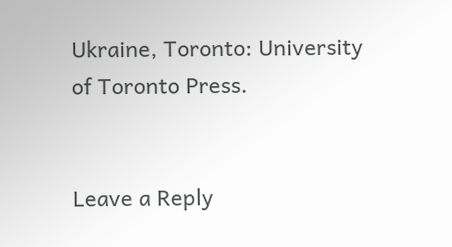Ukraine, Toronto: University of Toronto Press.


Leave a Reply